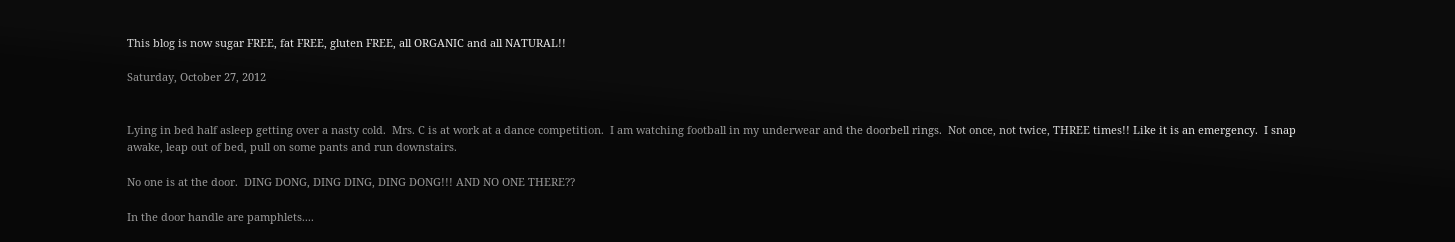This blog is now sugar FREE, fat FREE, gluten FREE, all ORGANIC and all NATURAL!!

Saturday, October 27, 2012


Lying in bed half asleep getting over a nasty cold.  Mrs. C is at work at a dance competition.  I am watching football in my underwear and the doorbell rings.  Not once, not twice, THREE times!! Like it is an emergency.  I snap awake, leap out of bed, pull on some pants and run downstairs.

No one is at the door.  DING DONG, DING DING, DING DONG!!! AND NO ONE THERE??

In the door handle are pamphlets....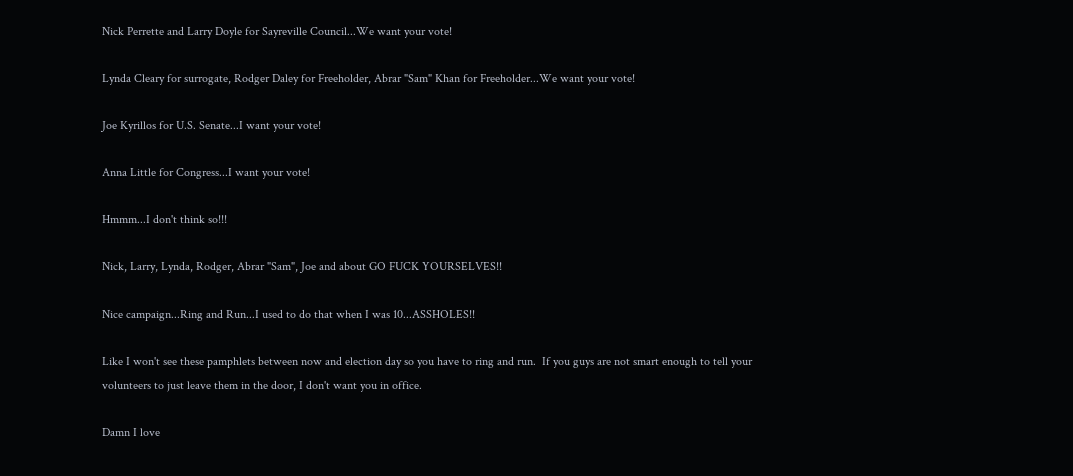Nick Perrette and Larry Doyle for Sayreville Council...We want your vote!

Lynda Cleary for surrogate, Rodger Daley for Freeholder, Abrar "Sam" Khan for Freeholder...We want your vote!

Joe Kyrillos for U.S. Senate...I want your vote!

Anna Little for Congress...I want your vote!

Hmmm...I don't think so!!!

Nick, Larry, Lynda, Rodger, Abrar "Sam", Joe and about GO FUCK YOURSELVES!!

Nice campaign...Ring and Run...I used to do that when I was 10...ASSHOLES!!

Like I won't see these pamphlets between now and election day so you have to ring and run.  If you guys are not smart enough to tell your volunteers to just leave them in the door, I don't want you in office.

Damn I love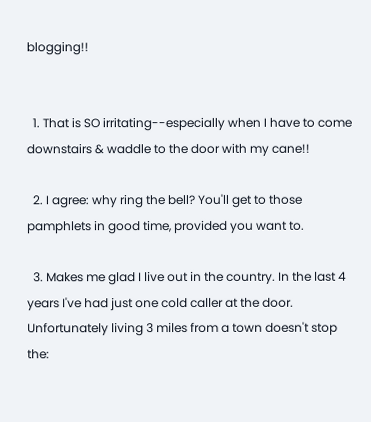blogging!!


  1. That is SO irritating--especially when I have to come downstairs & waddle to the door with my cane!!

  2. I agree: why ring the bell? You'll get to those pamphlets in good time, provided you want to.

  3. Makes me glad I live out in the country. In the last 4 years I've had just one cold caller at the door. Unfortunately living 3 miles from a town doesn't stop the: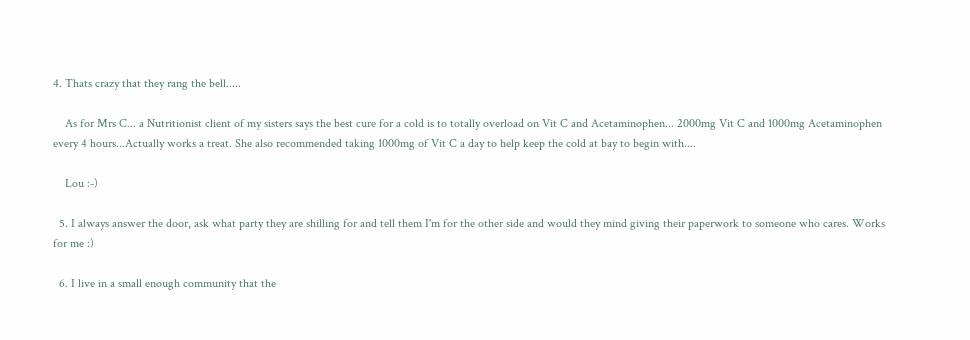4. Thats crazy that they rang the bell.....

    As for Mrs C... a Nutritionist client of my sisters says the best cure for a cold is to totally overload on Vit C and Acetaminophen... 2000mg Vit C and 1000mg Acetaminophen every 4 hours...Actually works a treat. She also recommended taking 1000mg of Vit C a day to help keep the cold at bay to begin with....

    Lou :-)

  5. I always answer the door, ask what party they are shilling for and tell them I'm for the other side and would they mind giving their paperwork to someone who cares. Works for me :)

  6. I live in a small enough community that the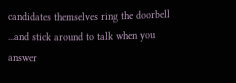candidates themselves ring the doorbell ...and stick around to talk when you answer